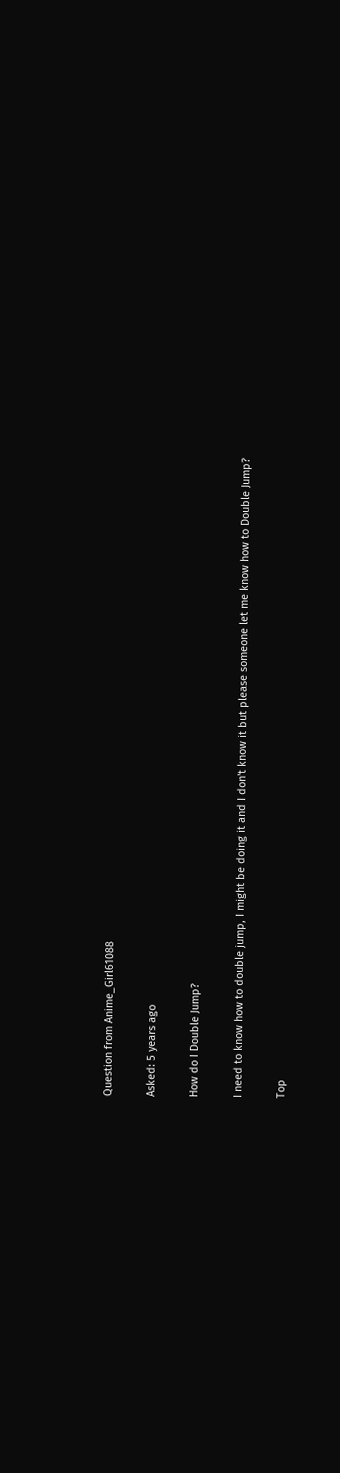Question from Anime_Girl61088

Asked: 5 years ago

How do I Double Jump?

I need to know how to double jump, I might be doing it and I don't know it but please someone let me know how to Double Jump?

Top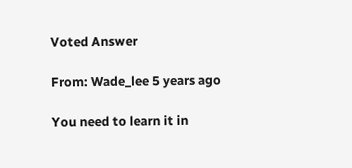Voted Answer

From: Wade_lee 5 years ago

You need to learn it in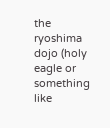the ryoshima dojo (holy eagle or something like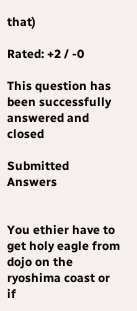that)

Rated: +2 / -0

This question has been successfully answered and closed

Submitted Answers


You ethier have to get holy eagle from dojo on the ryoshima coast or if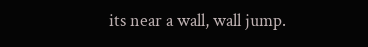its near a wall, wall jump.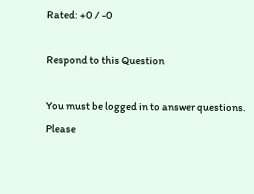Rated: +0 / -0

Respond to this Question

You must be logged in to answer questions. Please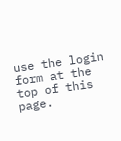use the login form at the top of this page.